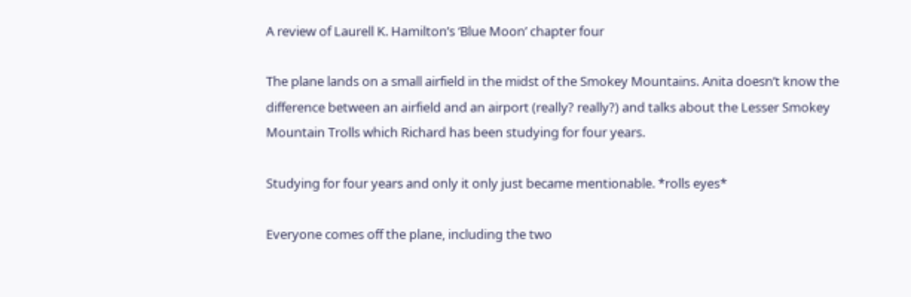A review of Laurell K. Hamilton’s ‘Blue Moon’ chapter four

The plane lands on a small airfield in the midst of the Smokey Mountains. Anita doesn’t know the difference between an airfield and an airport (really? really?) and talks about the Lesser Smokey Mountain Trolls which Richard has been studying for four years.

Studying for four years and only it only just became mentionable. *rolls eyes*

Everyone comes off the plane, including the two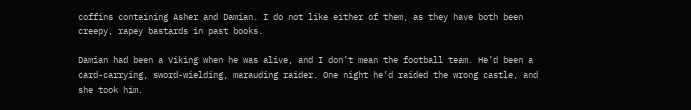coffins containing Asher and Damian. I do not like either of them, as they have both been creepy, rapey bastards in past books.

Damian had been a Viking when he was alive, and I don’t mean the football team. He’d been a card-carrying, sword-wielding, marauding raider. One night he’d raided the wrong castle, and she took him.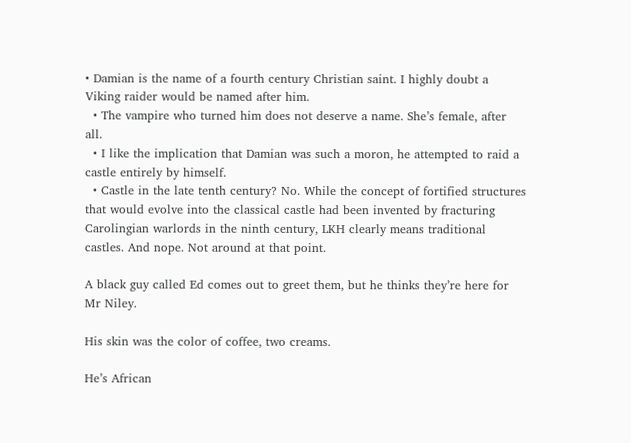• Damian is the name of a fourth century Christian saint. I highly doubt a Viking raider would be named after him.
  • The vampire who turned him does not deserve a name. She’s female, after all.
  • I like the implication that Damian was such a moron, he attempted to raid a castle entirely by himself.
  • Castle in the late tenth century? No. While the concept of fortified structures that would evolve into the classical castle had been invented by fracturing Carolingian warlords in the ninth century, LKH clearly means traditional castles. And nope. Not around at that point.

A black guy called Ed comes out to greet them, but he thinks they’re here for Mr Niley.

His skin was the color of coffee, two creams.

He’s African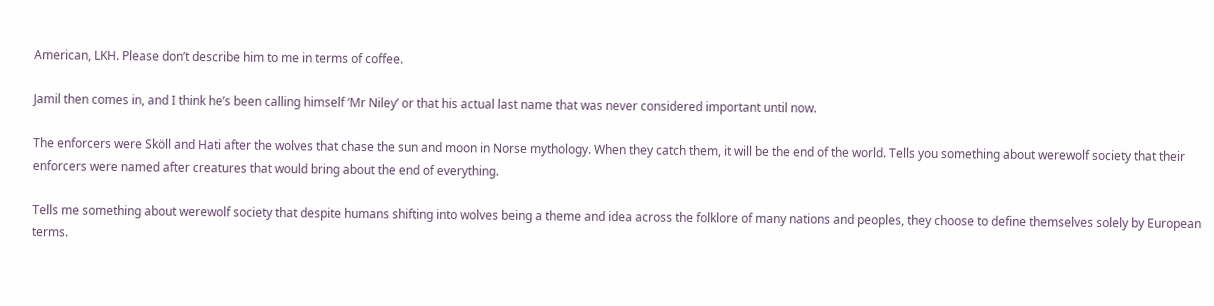American, LKH. Please don’t describe him to me in terms of coffee.

Jamil then comes in, and I think he’s been calling himself ‘Mr Niley’ or that his actual last name that was never considered important until now.

The enforcers were Sköll and Hati after the wolves that chase the sun and moon in Norse mythology. When they catch them, it will be the end of the world. Tells you something about werewolf society that their enforcers were named after creatures that would bring about the end of everything.

Tells me something about werewolf society that despite humans shifting into wolves being a theme and idea across the folklore of many nations and peoples, they choose to define themselves solely by European terms.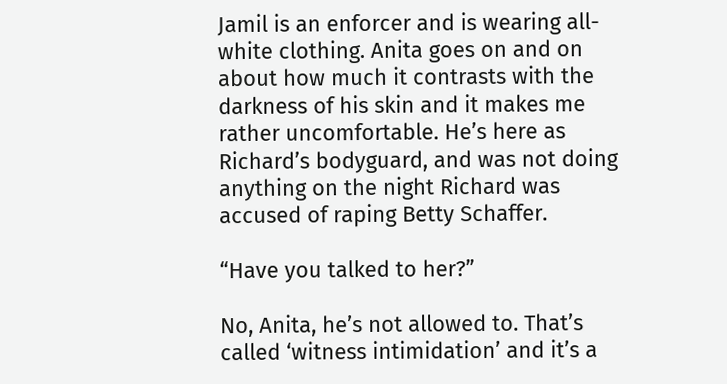Jamil is an enforcer and is wearing all-white clothing. Anita goes on and on about how much it contrasts with the darkness of his skin and it makes me rather uncomfortable. He’s here as Richard’s bodyguard, and was not doing anything on the night Richard was accused of raping Betty Schaffer.

“Have you talked to her?”

No, Anita, he’s not allowed to. That’s called ‘witness intimidation’ and it’s a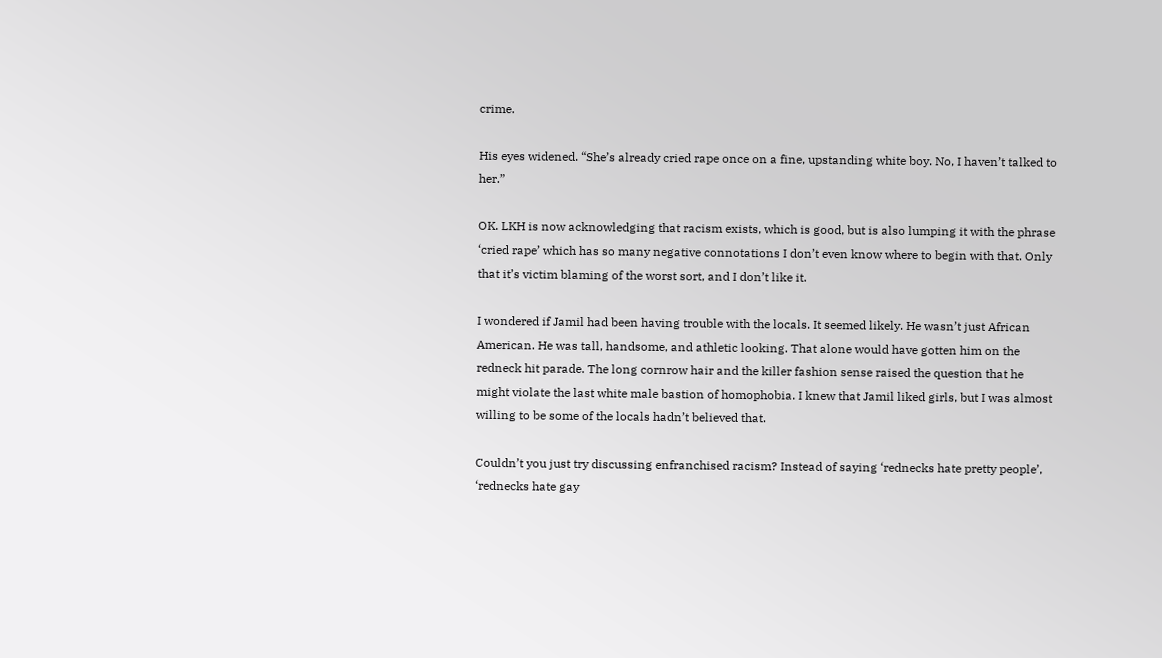crime.

His eyes widened. “She’s already cried rape once on a fine, upstanding white boy. No, I haven’t talked to her.”

OK. LKH is now acknowledging that racism exists, which is good, but is also lumping it with the phrase ‘cried rape’ which has so many negative connotations I don’t even know where to begin with that. Only that it’s victim blaming of the worst sort, and I don’t like it.

I wondered if Jamil had been having trouble with the locals. It seemed likely. He wasn’t just African American. He was tall, handsome, and athletic looking. That alone would have gotten him on the redneck hit parade. The long cornrow hair and the killer fashion sense raised the question that he might violate the last white male bastion of homophobia. I knew that Jamil liked girls, but I was almost willing to be some of the locals hadn’t believed that.

Couldn’t you just try discussing enfranchised racism? Instead of saying ‘rednecks hate pretty people’, ‘rednecks hate gay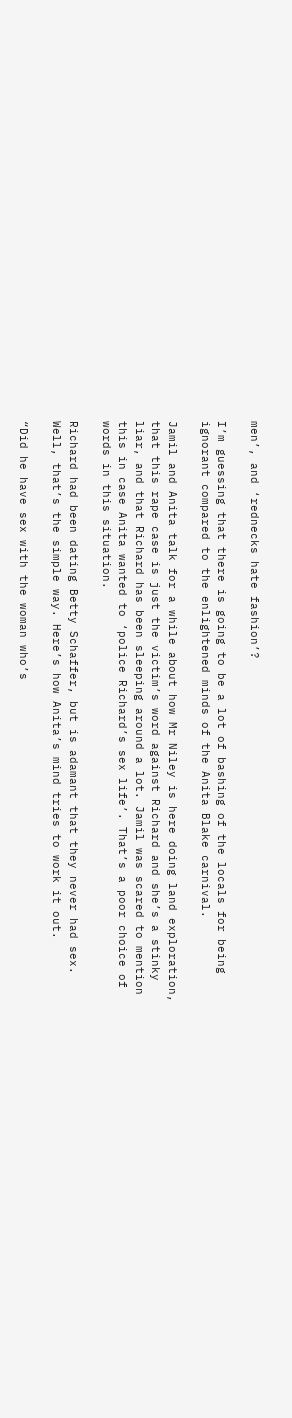men’, and ‘rednecks hate fashion’?

I’m guessing that there is going to be a lot of bashing of the locals for being ignorant compared to the enlightened minds of the Anita Blake carnival.

Jamil and Anita talk for a while about how Mr Niley is here doing land exploration, that this rape case is just the victim’s word against Richard and she’s a stinky liar, and that Richard has been sleeping around a lot. Jamil was scared to mention this in case Anita wanted to ‘police Richard’s sex life’. That’s a poor choice of words in this situation.

Richard had been dating Betty Schaffer, but is adamant that they never had sex. Well, that’s the simple way. Here’s how Anita’s mind tries to work it out.

“Did he have sex with the woman who’s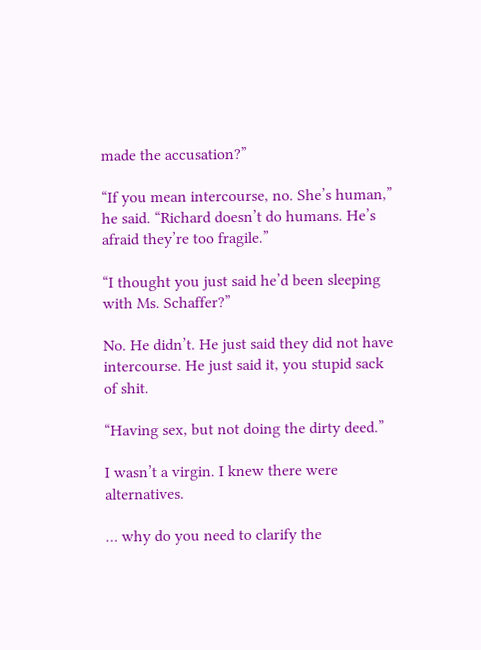made the accusation?”

“If you mean intercourse, no. She’s human,” he said. “Richard doesn’t do humans. He’s afraid they’re too fragile.”

“I thought you just said he’d been sleeping with Ms. Schaffer?”

No. He didn’t. He just said they did not have intercourse. He just said it, you stupid sack of shit.

“Having sex, but not doing the dirty deed.”

I wasn’t a virgin. I knew there were alternatives.

… why do you need to clarify the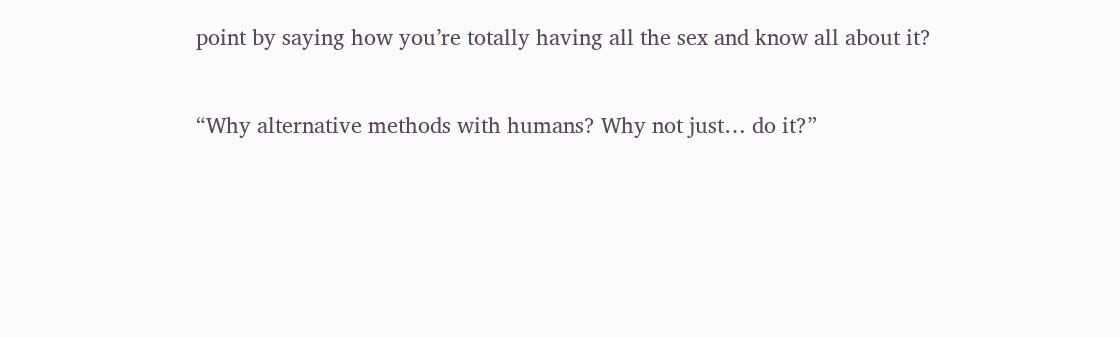point by saying how you’re totally having all the sex and know all about it?

“Why alternative methods with humans? Why not just… do it?”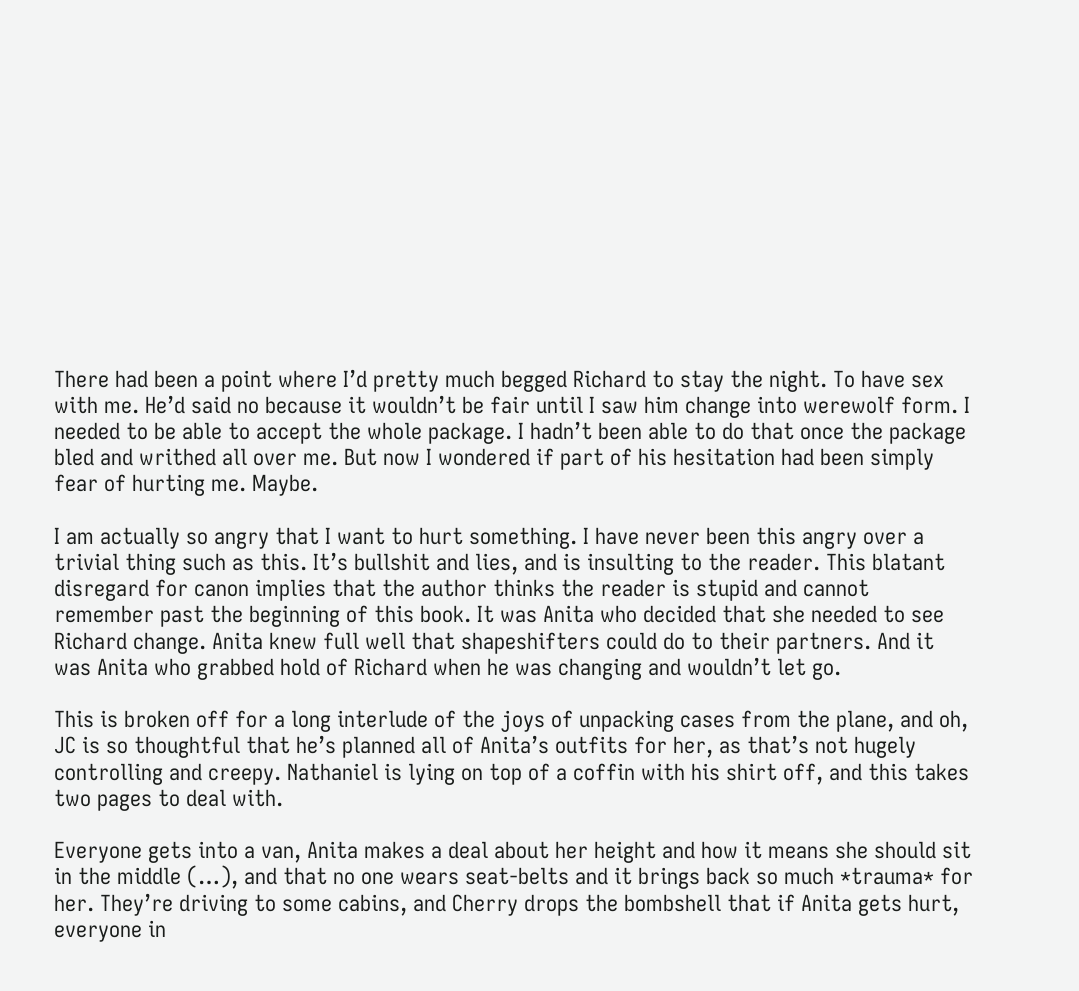There had been a point where I’d pretty much begged Richard to stay the night. To have sex with me. He’d said no because it wouldn’t be fair until I saw him change into werewolf form. I needed to be able to accept the whole package. I hadn’t been able to do that once the package bled and writhed all over me. But now I wondered if part of his hesitation had been simply fear of hurting me. Maybe.

I am actually so angry that I want to hurt something. I have never been this angry over a trivial thing such as this. It’s bullshit and lies, and is insulting to the reader. This blatant disregard for canon implies that the author thinks the reader is stupid and cannot remember past the beginning of this book. It was Anita who decided that she needed to see Richard change. Anita knew full well that shapeshifters could do to their partners. And it was Anita who grabbed hold of Richard when he was changing and wouldn’t let go.

This is broken off for a long interlude of the joys of unpacking cases from the plane, and oh, JC is so thoughtful that he’s planned all of Anita’s outfits for her, as that’s not hugely controlling and creepy. Nathaniel is lying on top of a coffin with his shirt off, and this takes two pages to deal with.

Everyone gets into a van, Anita makes a deal about her height and how it means she should sit in the middle (…), and that no one wears seat-belts and it brings back so much *trauma* for her. They’re driving to some cabins, and Cherry drops the bombshell that if Anita gets hurt, everyone in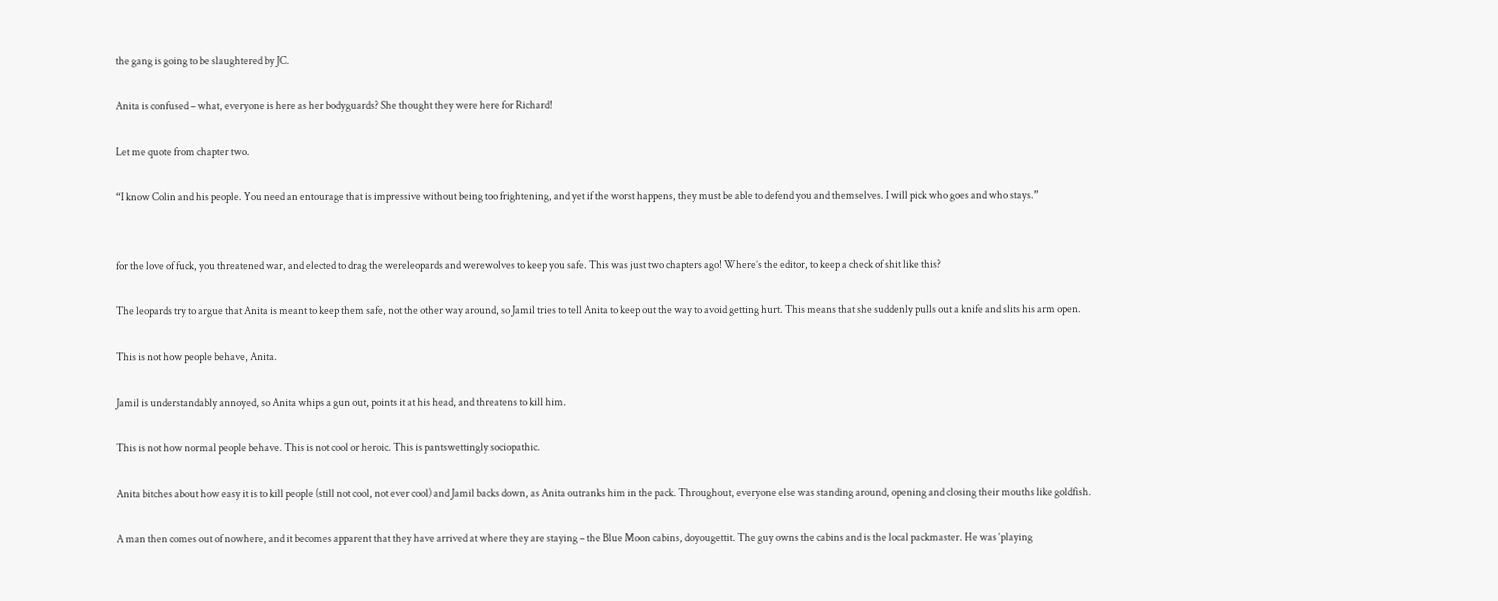the gang is going to be slaughtered by JC.

Anita is confused – what, everyone is here as her bodyguards? She thought they were here for Richard!

Let me quote from chapter two.

“I know Colin and his people. You need an entourage that is impressive without being too frightening, and yet if the worst happens, they must be able to defend you and themselves. I will pick who goes and who stays.”


for the love of fuck, you threatened war, and elected to drag the wereleopards and werewolves to keep you safe. This was just two chapters ago! Where’s the editor, to keep a check of shit like this?

The leopards try to argue that Anita is meant to keep them safe, not the other way around, so Jamil tries to tell Anita to keep out the way to avoid getting hurt. This means that she suddenly pulls out a knife and slits his arm open.

This is not how people behave, Anita.

Jamil is understandably annoyed, so Anita whips a gun out, points it at his head, and threatens to kill him.

This is not how normal people behave. This is not cool or heroic. This is pantswettingly sociopathic.

Anita bitches about how easy it is to kill people (still not cool, not ever cool) and Jamil backs down, as Anita outranks him in the pack. Throughout, everyone else was standing around, opening and closing their mouths like goldfish.

A man then comes out of nowhere, and it becomes apparent that they have arrived at where they are staying – the Blue Moon cabins, doyougettit. The guy owns the cabins and is the local packmaster. He was ‘playing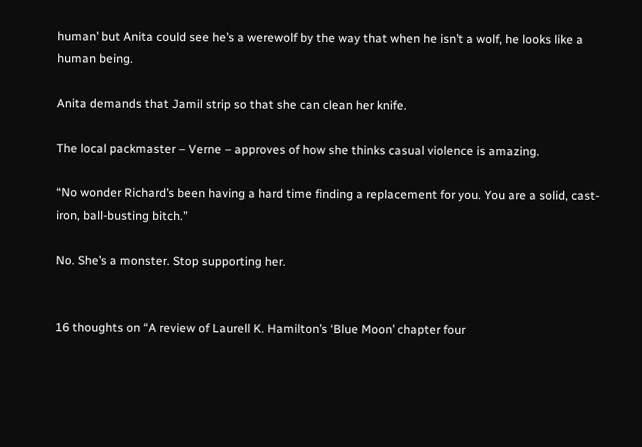human’ but Anita could see he’s a werewolf by the way that when he isn’t a wolf, he looks like a human being.

Anita demands that Jamil strip so that she can clean her knife.

The local packmaster – Verne – approves of how she thinks casual violence is amazing.

“No wonder Richard’s been having a hard time finding a replacement for you. You are a solid, cast-iron, ball-busting bitch.”

No. She’s a monster. Stop supporting her.


16 thoughts on “A review of Laurell K. Hamilton’s ‘Blue Moon’ chapter four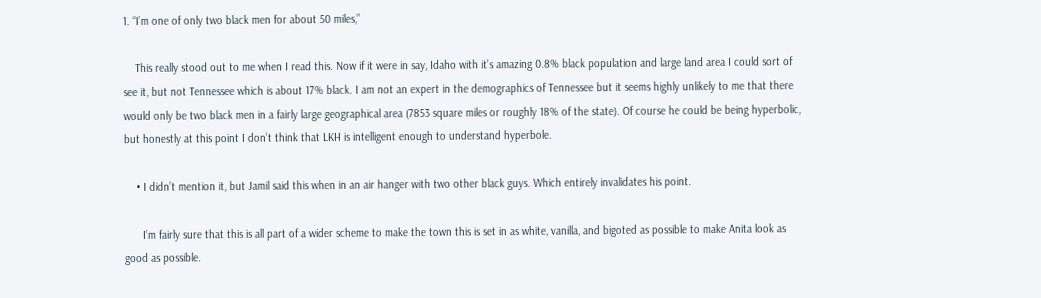1. “I’m one of only two black men for about 50 miles,”

    This really stood out to me when I read this. Now if it were in say, Idaho with it’s amazing 0.8% black population and large land area I could sort of see it, but not Tennessee which is about 17% black. I am not an expert in the demographics of Tennessee but it seems highly unlikely to me that there would only be two black men in a fairly large geographical area (7853 square miles or roughly 18% of the state). Of course he could be being hyperbolic, but honestly at this point I don’t think that LKH is intelligent enough to understand hyperbole.

    • I didn’t mention it, but Jamil said this when in an air hanger with two other black guys. Which entirely invalidates his point.

      I’m fairly sure that this is all part of a wider scheme to make the town this is set in as white, vanilla, and bigoted as possible to make Anita look as good as possible.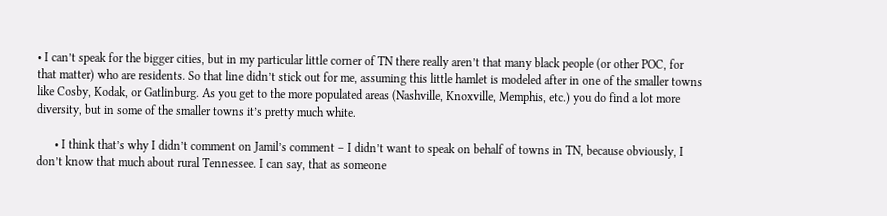• I can’t speak for the bigger cities, but in my particular little corner of TN there really aren’t that many black people (or other POC, for that matter) who are residents. So that line didn’t stick out for me, assuming this little hamlet is modeled after in one of the smaller towns like Cosby, Kodak, or Gatlinburg. As you get to the more populated areas (Nashville, Knoxville, Memphis, etc.) you do find a lot more diversity, but in some of the smaller towns it’s pretty much white.

      • I think that’s why I didn’t comment on Jamil’s comment – I didn’t want to speak on behalf of towns in TN, because obviously, I don’t know that much about rural Tennessee. I can say, that as someone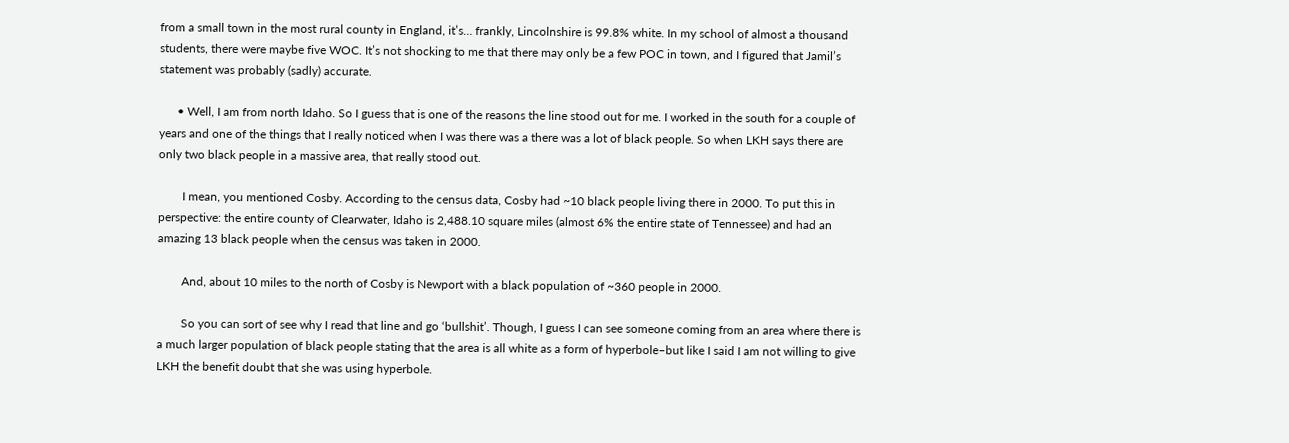from a small town in the most rural county in England, it’s… frankly, Lincolnshire is 99.8% white. In my school of almost a thousand students, there were maybe five WOC. It’s not shocking to me that there may only be a few POC in town, and I figured that Jamil’s statement was probably (sadly) accurate.

      • Well, I am from north Idaho. So I guess that is one of the reasons the line stood out for me. I worked in the south for a couple of years and one of the things that I really noticed when I was there was a there was a lot of black people. So when LKH says there are only two black people in a massive area, that really stood out.

        I mean, you mentioned Cosby. According to the census data, Cosby had ~10 black people living there in 2000. To put this in perspective: the entire county of Clearwater, Idaho is 2,488.10 square miles (almost 6% the entire state of Tennessee) and had an amazing 13 black people when the census was taken in 2000.

        And, about 10 miles to the north of Cosby is Newport with a black population of ~360 people in 2000.

        So you can sort of see why I read that line and go ‘bullshit’. Though, I guess I can see someone coming from an area where there is a much larger population of black people stating that the area is all white as a form of hyperbole–but like I said I am not willing to give LKH the benefit doubt that she was using hyperbole.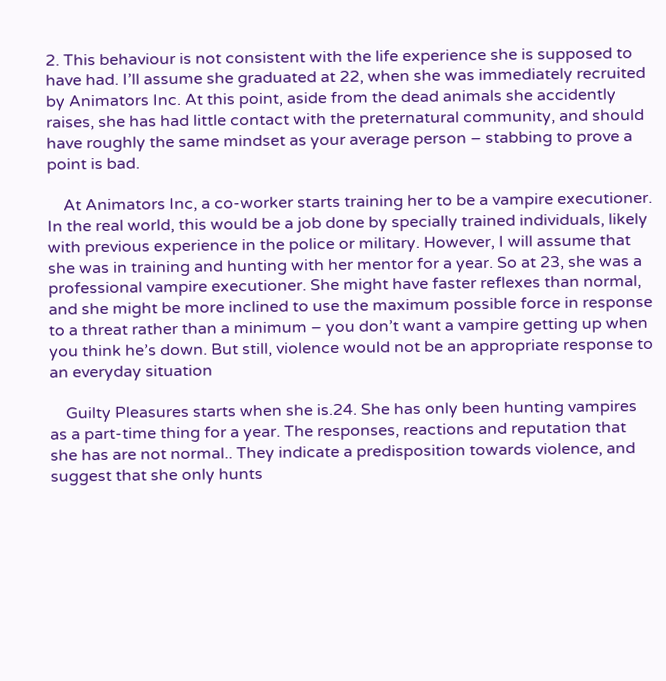2. This behaviour is not consistent with the life experience she is supposed to have had. I’ll assume she graduated at 22, when she was immediately recruited by Animators Inc. At this point, aside from the dead animals she accidently raises, she has had little contact with the preternatural community, and should have roughly the same mindset as your average person – stabbing to prove a point is bad.

    At Animators Inc, a co-worker starts training her to be a vampire executioner. In the real world, this would be a job done by specially trained individuals, likely with previous experience in the police or military. However, I will assume that she was in training and hunting with her mentor for a year. So at 23, she was a professional vampire executioner. She might have faster reflexes than normal, and she might be more inclined to use the maximum possible force in response to a threat rather than a minimum – you don’t want a vampire getting up when you think he’s down. But still, violence would not be an appropriate response to an everyday situation

    Guilty Pleasures starts when she is.24. She has only been hunting vampires as a part-time thing for a year. The responses, reactions and reputation that she has are not normal.. They indicate a predisposition towards violence, and suggest that she only hunts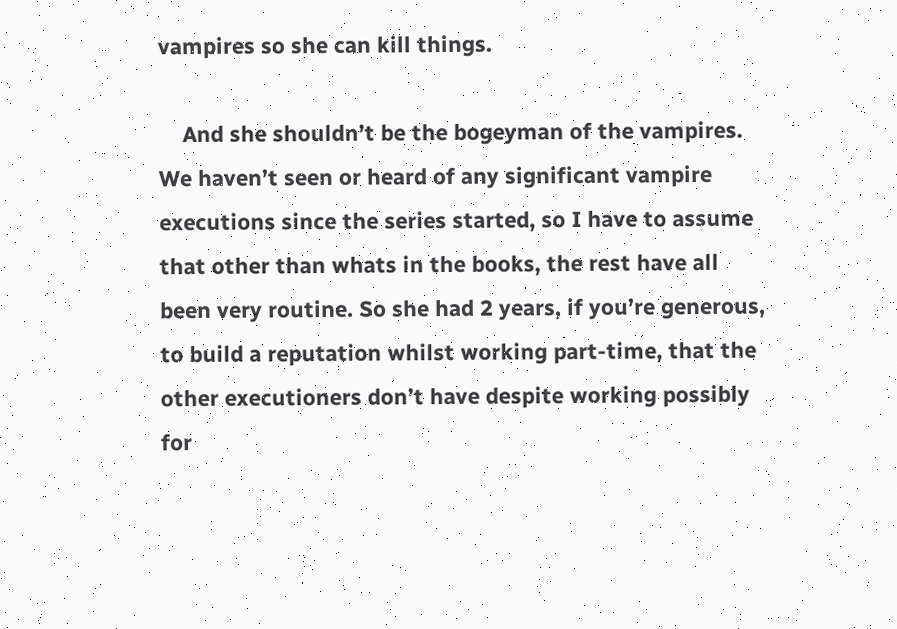vampires so she can kill things.

    And she shouldn’t be the bogeyman of the vampires. We haven’t seen or heard of any significant vampire executions since the series started, so I have to assume that other than whats in the books, the rest have all been very routine. So she had 2 years, if you’re generous, to build a reputation whilst working part-time, that the other executioners don’t have despite working possibly for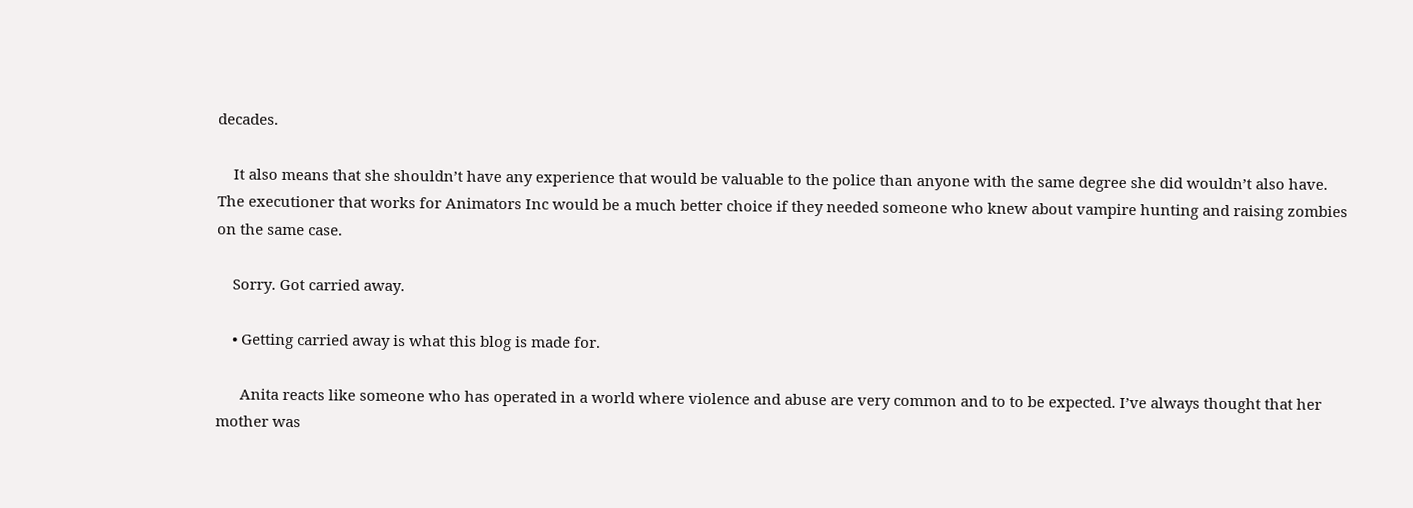decades.

    It also means that she shouldn’t have any experience that would be valuable to the police than anyone with the same degree she did wouldn’t also have. The executioner that works for Animators Inc would be a much better choice if they needed someone who knew about vampire hunting and raising zombies on the same case.

    Sorry. Got carried away.

    • Getting carried away is what this blog is made for.

      Anita reacts like someone who has operated in a world where violence and abuse are very common and to to be expected. I’ve always thought that her mother was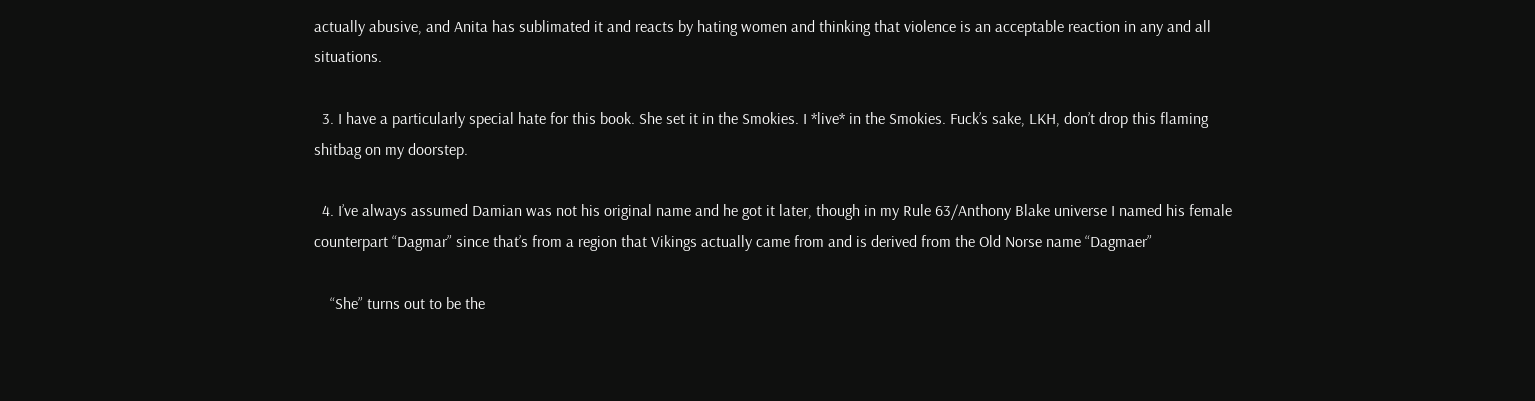actually abusive, and Anita has sublimated it and reacts by hating women and thinking that violence is an acceptable reaction in any and all situations.

  3. I have a particularly special hate for this book. She set it in the Smokies. I *live* in the Smokies. Fuck’s sake, LKH, don’t drop this flaming shitbag on my doorstep.

  4. I’ve always assumed Damian was not his original name and he got it later, though in my Rule 63/Anthony Blake universe I named his female counterpart “Dagmar” since that’s from a region that Vikings actually came from and is derived from the Old Norse name “Dagmaer”

    “She” turns out to be the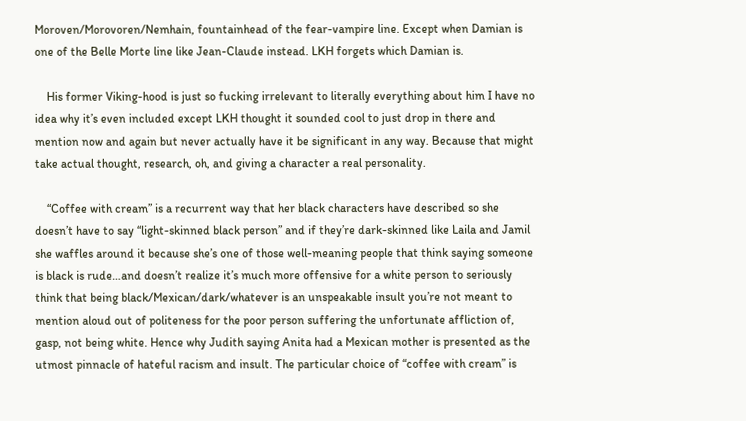Moroven/Morovoren/Nemhain, fountainhead of the fear-vampire line. Except when Damian is one of the Belle Morte line like Jean-Claude instead. LKH forgets which Damian is.

    His former Viking-hood is just so fucking irrelevant to literally everything about him I have no idea why it’s even included except LKH thought it sounded cool to just drop in there and mention now and again but never actually have it be significant in any way. Because that might take actual thought, research, oh, and giving a character a real personality.

    “Coffee with cream” is a recurrent way that her black characters have described so she doesn’t have to say “light-skinned black person” and if they’re dark-skinned like Laila and Jamil she waffles around it because she’s one of those well-meaning people that think saying someone is black is rude…and doesn’t realize it’s much more offensive for a white person to seriously think that being black/Mexican/dark/whatever is an unspeakable insult you’re not meant to mention aloud out of politeness for the poor person suffering the unfortunate affliction of, gasp, not being white. Hence why Judith saying Anita had a Mexican mother is presented as the utmost pinnacle of hateful racism and insult. The particular choice of “coffee with cream” is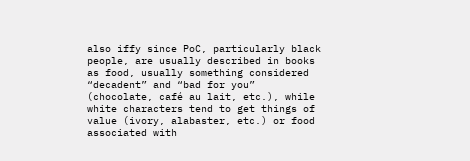also iffy since PoC, particularly black people, are usually described in books as food, usually something considered “decadent” and “bad for you” (chocolate, café au lait, etc.), while white characters tend to get things of value (ivory, alabaster, etc.) or food associated with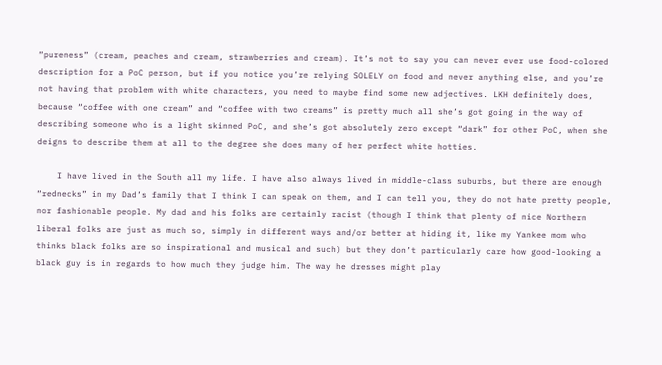“pureness” (cream, peaches and cream, strawberries and cream). It’s not to say you can never ever use food-colored description for a PoC person, but if you notice you’re relying SOLELY on food and never anything else, and you’re not having that problem with white characters, you need to maybe find some new adjectives. LKH definitely does, because “coffee with one cream” and “coffee with two creams” is pretty much all she’s got going in the way of describing someone who is a light skinned PoC, and she’s got absolutely zero except “dark” for other PoC, when she deigns to describe them at all to the degree she does many of her perfect white hotties.

    I have lived in the South all my life. I have also always lived in middle-class suburbs, but there are enough “rednecks” in my Dad’s family that I think I can speak on them, and I can tell you, they do not hate pretty people, nor fashionable people. My dad and his folks are certainly racist (though I think that plenty of nice Northern liberal folks are just as much so, simply in different ways and/or better at hiding it, like my Yankee mom who thinks black folks are so inspirational and musical and such) but they don’t particularly care how good-looking a black guy is in regards to how much they judge him. The way he dresses might play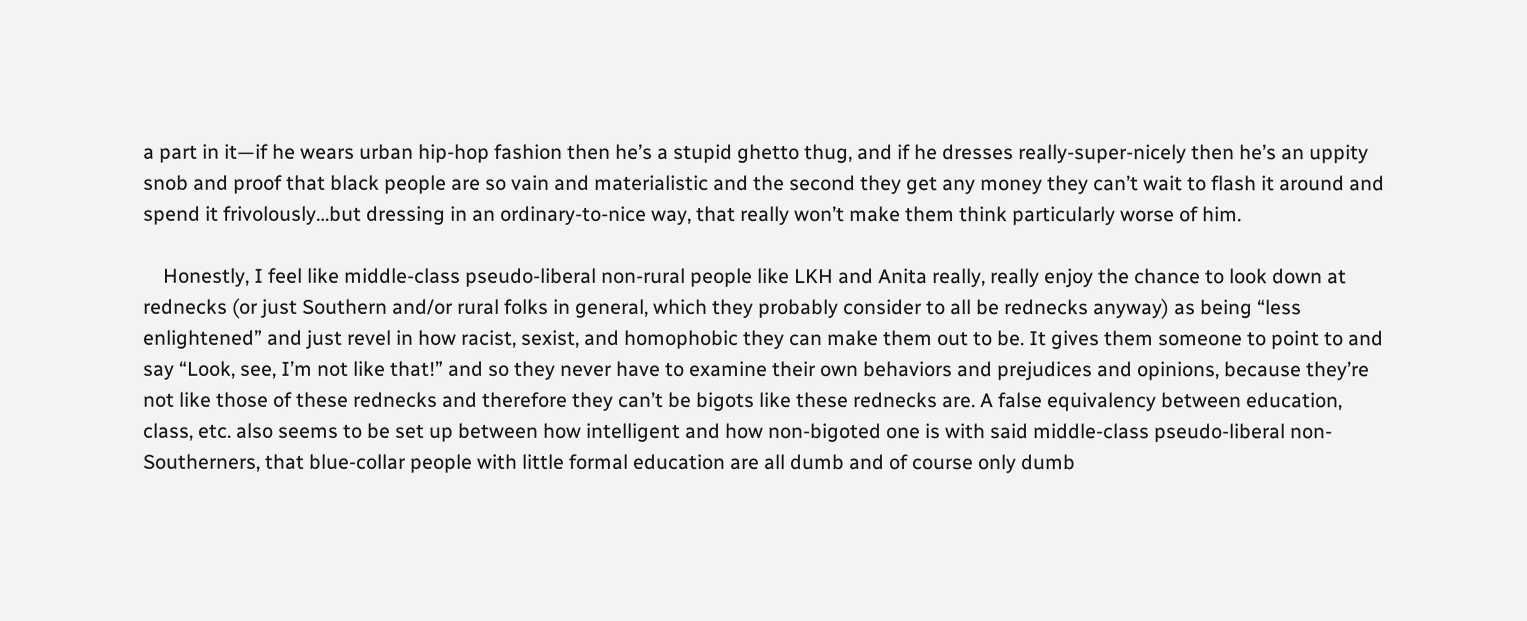a part in it—if he wears urban hip-hop fashion then he’s a stupid ghetto thug, and if he dresses really-super-nicely then he’s an uppity snob and proof that black people are so vain and materialistic and the second they get any money they can’t wait to flash it around and spend it frivolously…but dressing in an ordinary-to-nice way, that really won’t make them think particularly worse of him.

    Honestly, I feel like middle-class pseudo-liberal non-rural people like LKH and Anita really, really enjoy the chance to look down at rednecks (or just Southern and/or rural folks in general, which they probably consider to all be rednecks anyway) as being “less enlightened” and just revel in how racist, sexist, and homophobic they can make them out to be. It gives them someone to point to and say “Look, see, I’m not like that!” and so they never have to examine their own behaviors and prejudices and opinions, because they’re not like those of these rednecks and therefore they can’t be bigots like these rednecks are. A false equivalency between education, class, etc. also seems to be set up between how intelligent and how non-bigoted one is with said middle-class pseudo-liberal non-Southerners, that blue-collar people with little formal education are all dumb and of course only dumb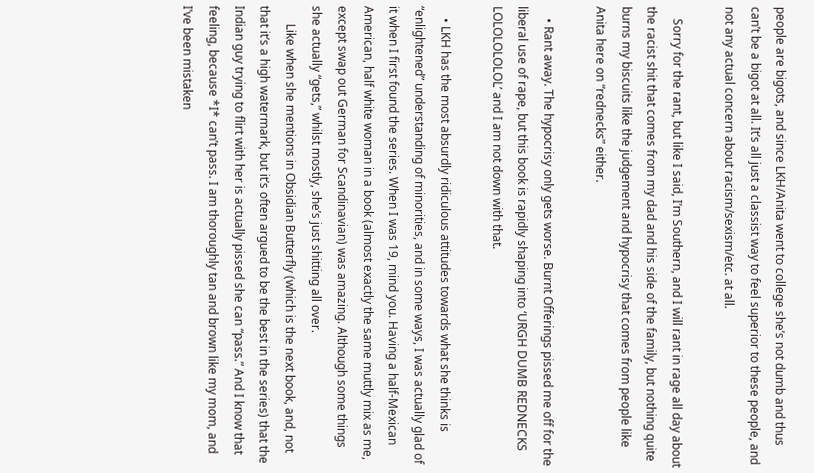people are bigots, and since LKH/Anita went to college she’s not dumb and thus can’t be a bigot at all. It’s all just a classist way to feel superior to these people, and not any actual concern about racism/sexism/etc. at all.

    Sorry for the rant, but like I said, I’m Southern, and I will rant in rage all day about the racist shit that comes from my dad and his side of the family, but nothing quite burns my biscuits like the judgement and hypocrisy that comes from people like Anita here on “rednecks” either.

    • Rant away. The hypocrisy only gets worse. Burnt Offerings pissed me off for the liberal use of rape, but this book is rapidly shaping into ‘URGH DUMB REDNECKS LOLOLOLOLOL’ and I am not down with that.

    • LKH has the most absurdly ridiculous attitudes towards what she thinks is “enlightened” understanding of minorities, and in some ways, I was actually glad of it when I first found the series. When I was 19, mind you. Having a half-Mexican American, half white woman in a book (almost exactly the same muttly mix as me, except swap out German for Scandinavian) was amazing. Although some things she actually “gets,” whilst mostly, she’s just shitting all over.
      Like when she mentions in Obsidian Butterfly (which is the next book, and, not that it’s a high watermark, but it’s often argued to be the best in the series) that the Indian guy trying to flirt with her is actually pissed she can “pass.” And I know that feeling, because *I* can’t pass. I am thoroughly tan and brown like my mom, and I’ve been mistaken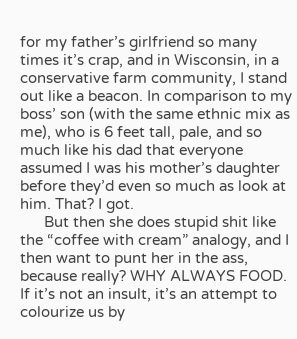for my father’s girlfriend so many times it’s crap, and in Wisconsin, in a conservative farm community, I stand out like a beacon. In comparison to my boss’ son (with the same ethnic mix as me), who is 6 feet tall, pale, and so much like his dad that everyone assumed I was his mother’s daughter before they’d even so much as look at him. That? I got.
      But then she does stupid shit like the “coffee with cream” analogy, and I then want to punt her in the ass, because really? WHY ALWAYS FOOD. If it’s not an insult, it’s an attempt to colourize us by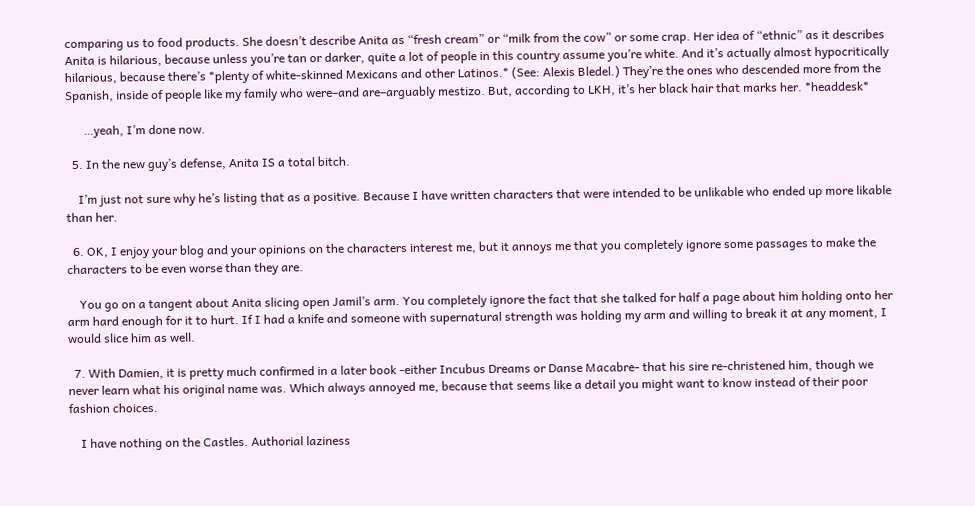comparing us to food products. She doesn’t describe Anita as “fresh cream” or “milk from the cow” or some crap. Her idea of “ethnic” as it describes Anita is hilarious, because unless you’re tan or darker, quite a lot of people in this country assume you’re white. And it’s actually almost hypocritically hilarious, because there’s *plenty of white-skinned Mexicans and other Latinos.* (See: Alexis Bledel.) They’re the ones who descended more from the Spanish, inside of people like my family who were–and are–arguably mestizo. But, according to LKH, it’s her black hair that marks her. *headdesk*

      …yeah, I’m done now.

  5. In the new guy’s defense, Anita IS a total bitch.

    I’m just not sure why he’s listing that as a positive. Because I have written characters that were intended to be unlikable who ended up more likable than her.

  6. OK, I enjoy your blog and your opinions on the characters interest me, but it annoys me that you completely ignore some passages to make the characters to be even worse than they are.

    You go on a tangent about Anita slicing open Jamil’s arm. You completely ignore the fact that she talked for half a page about him holding onto her arm hard enough for it to hurt. If I had a knife and someone with supernatural strength was holding my arm and willing to break it at any moment, I would slice him as well.

  7. With Damien, it is pretty much confirmed in a later book -either Incubus Dreams or Danse Macabre- that his sire re-christened him, though we never learn what his original name was. Which always annoyed me, because that seems like a detail you might want to know instead of their poor fashion choices.

    I have nothing on the Castles. Authorial laziness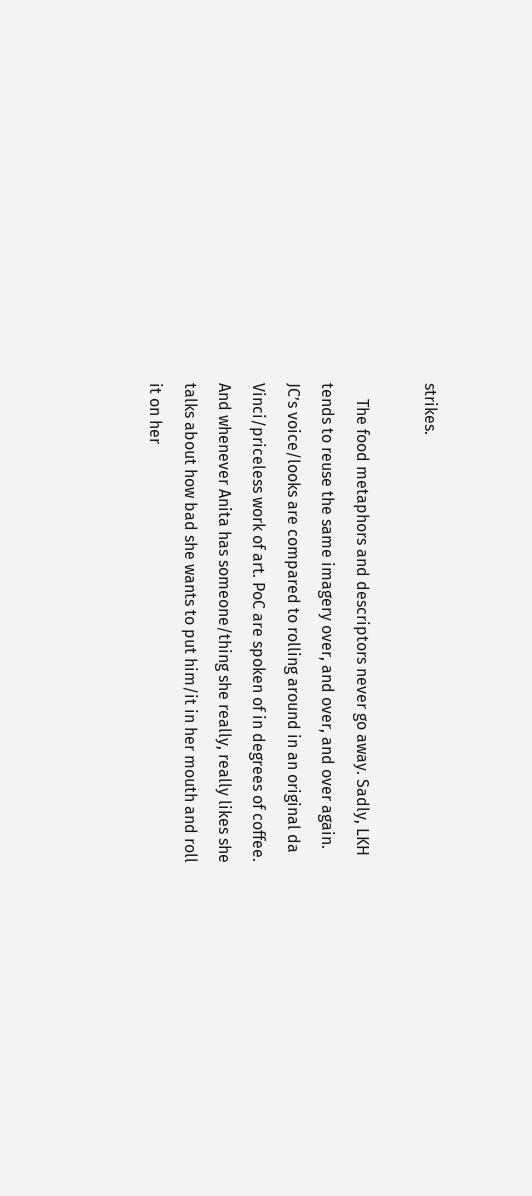strikes.

    The food metaphors and descriptors never go away. Sadly, LKH tends to reuse the same imagery over, and over, and over again. JC’s voice/looks are compared to rolling around in an original da Vinci/priceless work of art. PoC are spoken of in degrees of coffee. And whenever Anita has someone/thing she really, really likes she talks about how bad she wants to put him/it in her mouth and roll it on her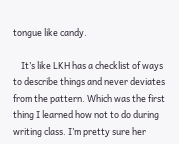tongue like candy.

    It’s like LKH has a checklist of ways to describe things and never deviates from the pattern. Which was the first thing I learned how not to do during writing class. I’m pretty sure her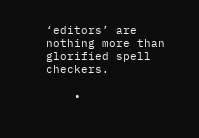‘editors’ are nothing more than glorified spell checkers.

    •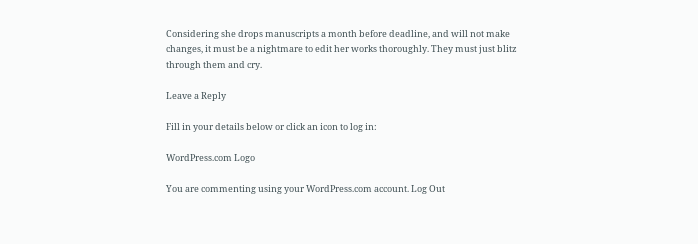Considering she drops manuscripts a month before deadline, and will not make changes, it must be a nightmare to edit her works thoroughly. They must just blitz through them and cry.

Leave a Reply

Fill in your details below or click an icon to log in:

WordPress.com Logo

You are commenting using your WordPress.com account. Log Out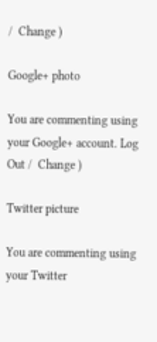/  Change )

Google+ photo

You are commenting using your Google+ account. Log Out /  Change )

Twitter picture

You are commenting using your Twitter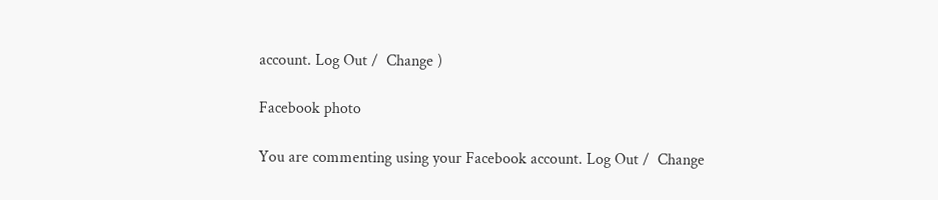account. Log Out /  Change )

Facebook photo

You are commenting using your Facebook account. Log Out /  Change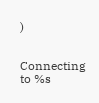)


Connecting to %s